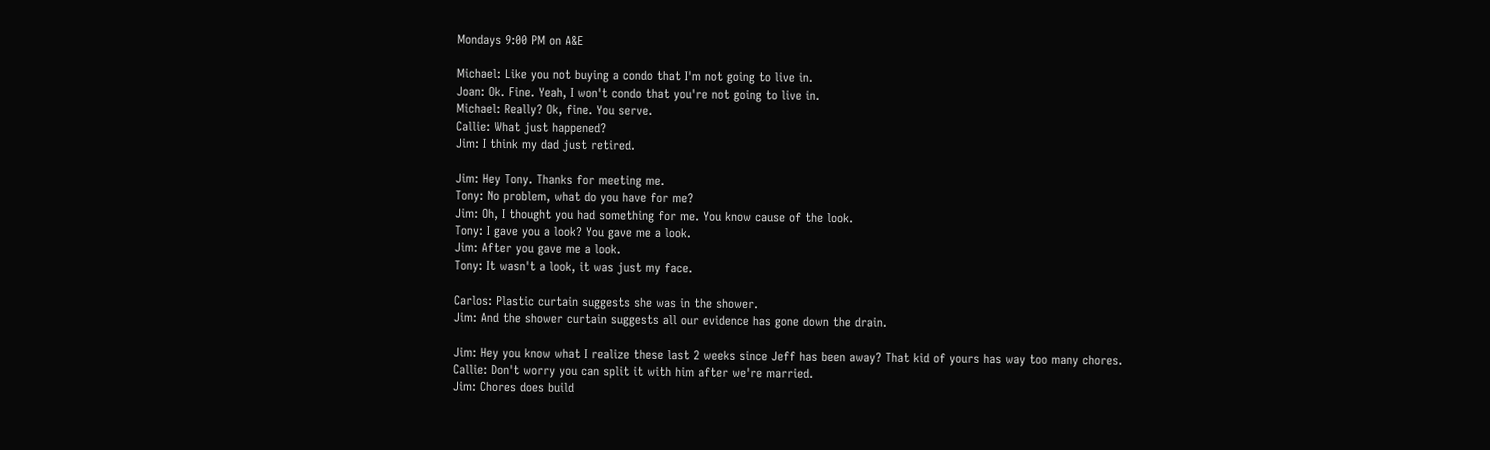Mondays 9:00 PM on A&E

Michael: Like you not buying a condo that I'm not going to live in.
Joan: Ok. Fine. Yeah, I won't condo that you're not going to live in.
Michael: Really? Ok, fine. You serve.
Callie: What just happened?
Jim: I think my dad just retired.

Jim: Hey Tony. Thanks for meeting me.
Tony: No problem, what do you have for me?
Jim: Oh, I thought you had something for me. You know cause of the look.
Tony: I gave you a look? You gave me a look.
Jim: After you gave me a look.
Tony: It wasn't a look, it was just my face.

Carlos: Plastic curtain suggests she was in the shower.
Jim: And the shower curtain suggests all our evidence has gone down the drain.

Jim: Hey you know what I realize these last 2 weeks since Jeff has been away? That kid of yours has way too many chores.
Callie: Don't worry you can split it with him after we're married.
Jim: Chores does build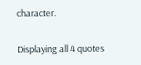character.

Displaying all 4 quotes